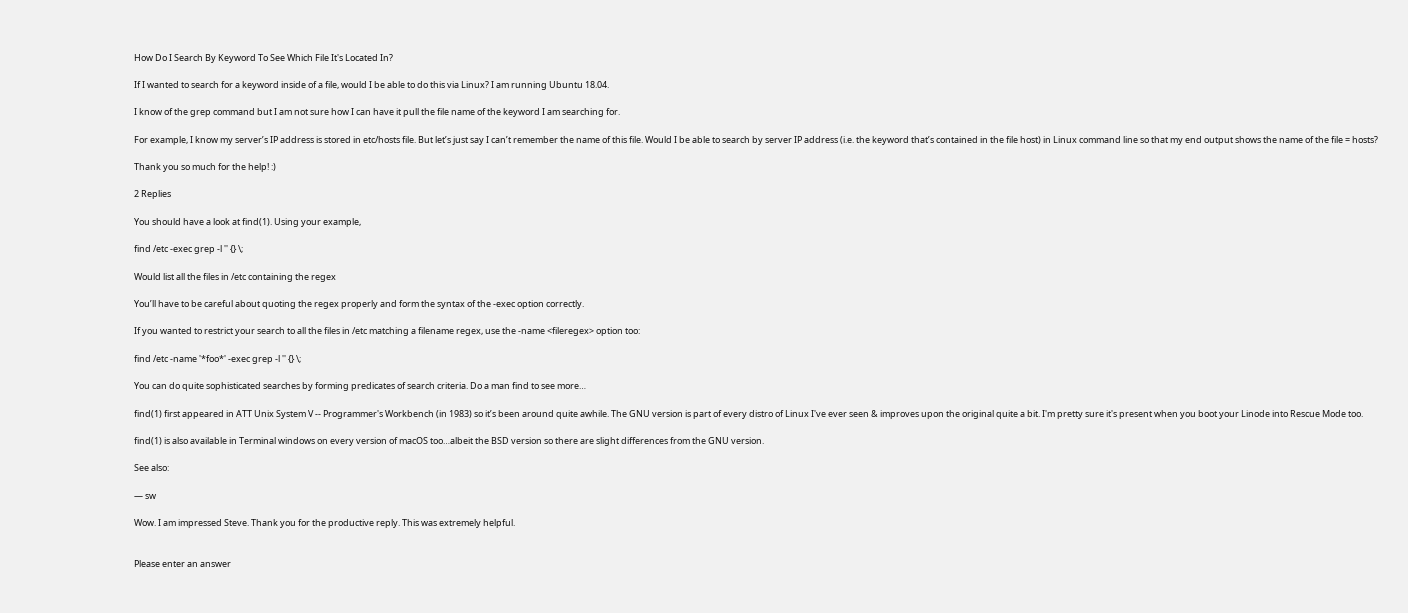How Do I Search By Keyword To See Which File It's Located In?

If I wanted to search for a keyword inside of a file, would I be able to do this via Linux? I am running Ubuntu 18.04.

I know of the grep command but I am not sure how I can have it pull the file name of the keyword I am searching for.

For example, I know my server’s IP address is stored in etc/hosts file. But let’s just say I can’t remember the name of this file. Would I be able to search by server IP address (i.e. the keyword that’s contained in the file host) in Linux command line so that my end output shows the name of the file = hosts?

Thank you so much for the help! :)

2 Replies

You should have a look at find(1). Using your example,

find /etc -exec grep -l '' {} \;

Would list all the files in /etc containing the regex

You’ll have to be careful about quoting the regex properly and form the syntax of the -exec option correctly.

If you wanted to restrict your search to all the files in /etc matching a filename regex, use the -name <fileregex> option too:

find /etc -name '*foo*' -exec grep -l '' {} \;

You can do quite sophisticated searches by forming predicates of search criteria. Do a man find to see more…

find(1) first appeared in ATT Unix System V -- Programmer's Workbench (in 1983) so it’s been around quite awhile. The GNU version is part of every distro of Linux I've ever seen & improves upon the original quite a bit. I'm pretty sure it's present when you boot your Linode into Rescue Mode too.

find(1) is also available in Terminal windows on every version of macOS too…albeit the BSD version so there are slight differences from the GNU version.

See also:

— sw

Wow. I am impressed Steve. Thank you for the productive reply. This was extremely helpful.


Please enter an answer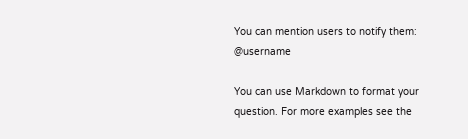You can mention users to notify them: @username

You can use Markdown to format your question. For more examples see the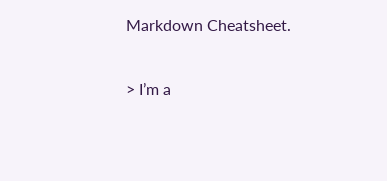Markdown Cheatsheet.

> I’m a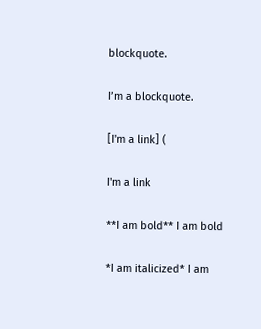blockquote.

I’m a blockquote.

[I'm a link] (

I'm a link

**I am bold** I am bold

*I am italicized* I am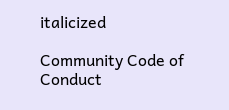italicized

Community Code of Conduct